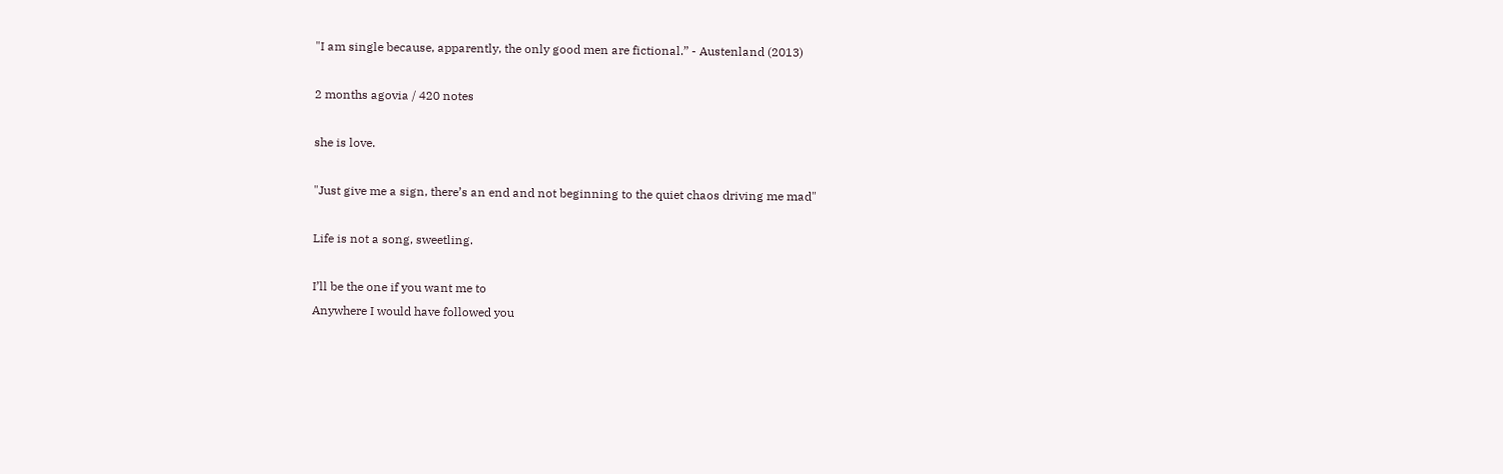"I am single because, apparently, the only good men are fictional.” - Austenland (2013)

2 months agovia / 420 notes

she is love.

"Just give me a sign, there’s an end and not beginning to the quiet chaos driving me mad"

Life is not a song, sweetling.

I’ll be the one if you want me to
Anywhere I would have followed you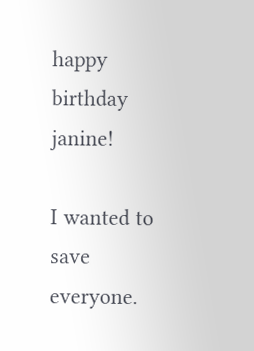happy birthday janine!

I wanted to save everyone.